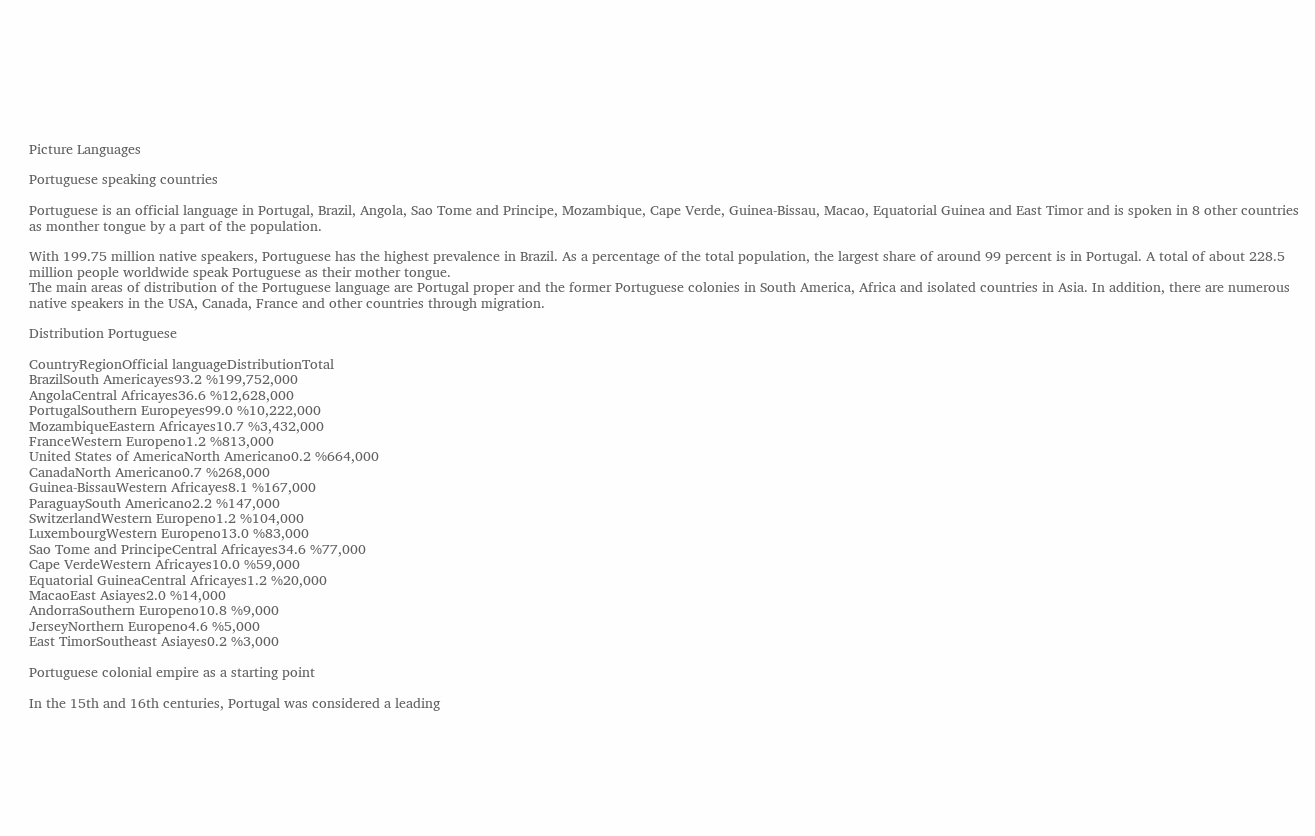Picture Languages

Portuguese speaking countries

Portuguese is an official language in Portugal, Brazil, Angola, Sao Tome and Principe, Mozambique, Cape Verde, Guinea-Bissau, Macao, Equatorial Guinea and East Timor and is spoken in 8 other countries as monther tongue by a part of the population.

With 199.75 million native speakers, Portuguese has the highest prevalence in Brazil. As a percentage of the total population, the largest share of around 99 percent is in Portugal. A total of about 228.5 million people worldwide speak Portuguese as their mother tongue.
The main areas of distribution of the Portuguese language are Portugal proper and the former Portuguese colonies in South America, Africa and isolated countries in Asia. In addition, there are numerous native speakers in the USA, Canada, France and other countries through migration.

Distribution Portuguese

CountryRegionOfficial languageDistributionTotal
BrazilSouth Americayes93.2 %199,752,000
AngolaCentral Africayes36.6 %12,628,000
PortugalSouthern Europeyes99.0 %10,222,000
MozambiqueEastern Africayes10.7 %3,432,000
FranceWestern Europeno1.2 %813,000
United States of AmericaNorth Americano0.2 %664,000
CanadaNorth Americano0.7 %268,000
Guinea-BissauWestern Africayes8.1 %167,000
ParaguaySouth Americano2.2 %147,000
SwitzerlandWestern Europeno1.2 %104,000
LuxembourgWestern Europeno13.0 %83,000
Sao Tome and PrincipeCentral Africayes34.6 %77,000
Cape VerdeWestern Africayes10.0 %59,000
Equatorial GuineaCentral Africayes1.2 %20,000
MacaoEast Asiayes2.0 %14,000
AndorraSouthern Europeno10.8 %9,000
JerseyNorthern Europeno4.6 %5,000
East TimorSoutheast Asiayes0.2 %3,000

Portuguese colonial empire as a starting point

In the 15th and 16th centuries, Portugal was considered a leading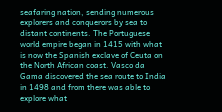seafaring nation, sending numerous explorers and conquerors by sea to distant continents. The Portuguese world empire began in 1415 with what is now the Spanish exclave of Ceuta on the North African coast. Vasco da Gama discovered the sea route to India in 1498 and from there was able to explore what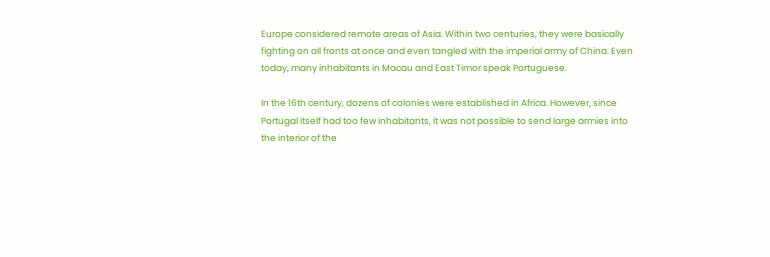Europe considered remote areas of Asia. Within two centuries, they were basically fighting on all fronts at once and even tangled with the imperial army of China. Even today, many inhabitants in Macau and East Timor speak Portuguese.

In the 16th century, dozens of colonies were established in Africa. However, since Portugal itself had too few inhabitants, it was not possible to send large armies into the interior of the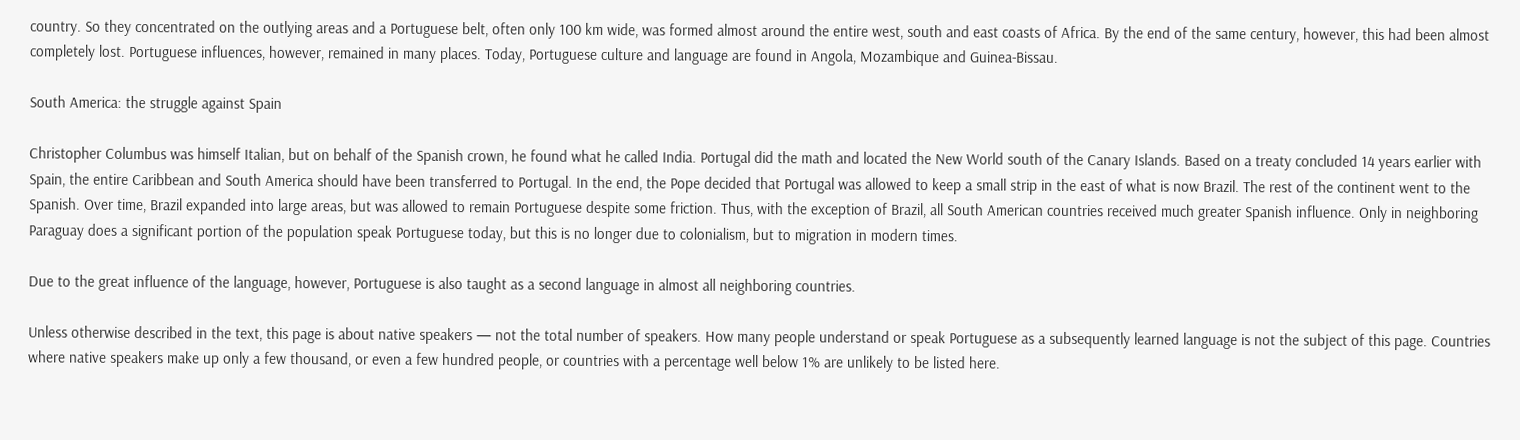country. So they concentrated on the outlying areas and a Portuguese belt, often only 100 km wide, was formed almost around the entire west, south and east coasts of Africa. By the end of the same century, however, this had been almost completely lost. Portuguese influences, however, remained in many places. Today, Portuguese culture and language are found in Angola, Mozambique and Guinea-Bissau.

South America: the struggle against Spain

Christopher Columbus was himself Italian, but on behalf of the Spanish crown, he found what he called India. Portugal did the math and located the New World south of the Canary Islands. Based on a treaty concluded 14 years earlier with Spain, the entire Caribbean and South America should have been transferred to Portugal. In the end, the Pope decided that Portugal was allowed to keep a small strip in the east of what is now Brazil. The rest of the continent went to the Spanish. Over time, Brazil expanded into large areas, but was allowed to remain Portuguese despite some friction. Thus, with the exception of Brazil, all South American countries received much greater Spanish influence. Only in neighboring Paraguay does a significant portion of the population speak Portuguese today, but this is no longer due to colonialism, but to migration in modern times.

Due to the great influence of the language, however, Portuguese is also taught as a second language in almost all neighboring countries.

Unless otherwise described in the text, this page is about native speakers — not the total number of speakers. How many people understand or speak Portuguese as a subsequently learned language is not the subject of this page. Countries where native speakers make up only a few thousand, or even a few hundred people, or countries with a percentage well below 1% are unlikely to be listed here.